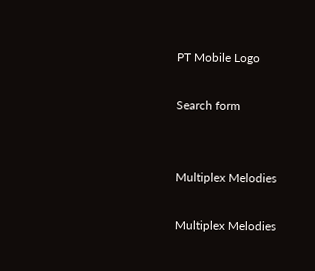PT Mobile Logo

Search form


Multiplex Melodies

Multiplex Melodies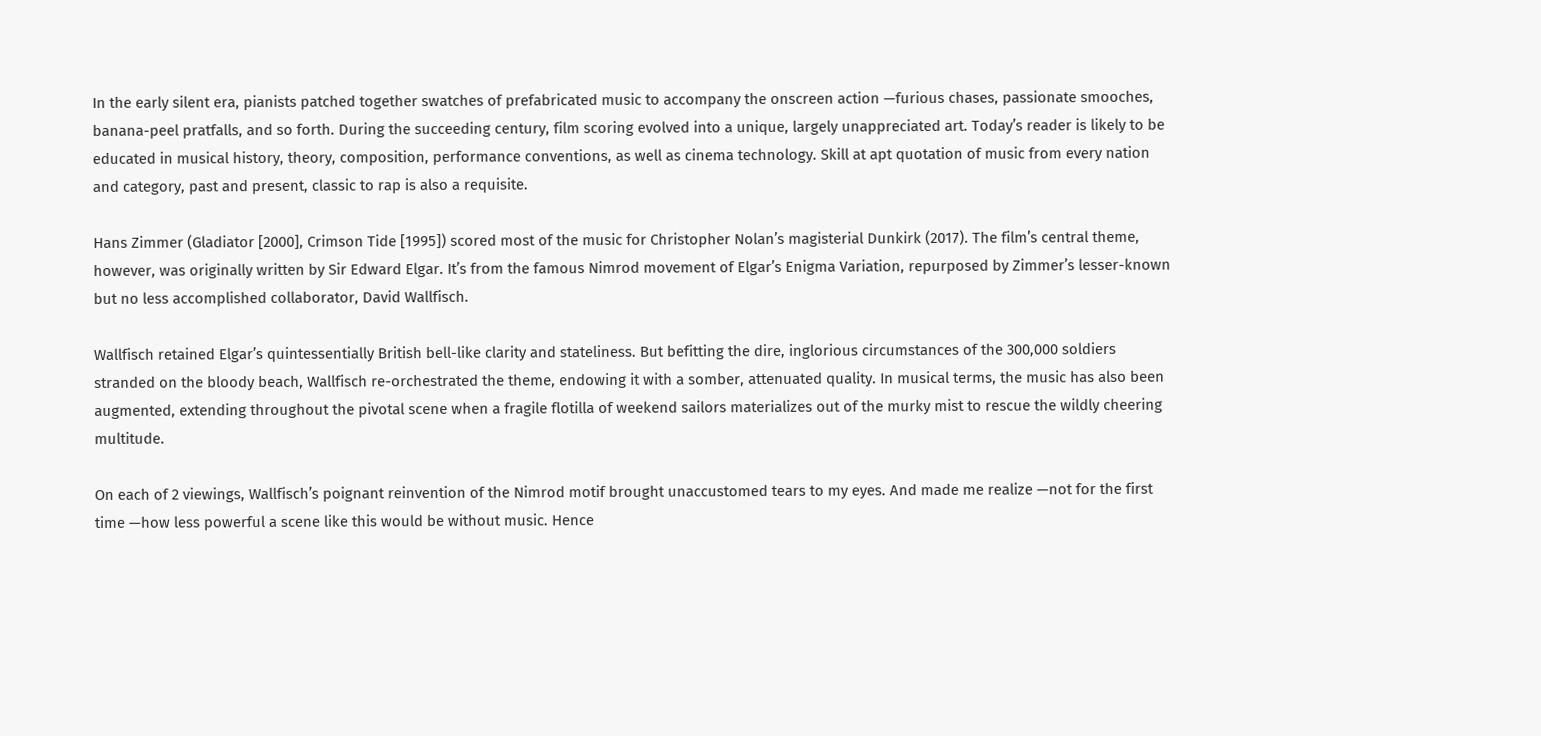In the early silent era, pianists patched together swatches of prefabricated music to accompany the onscreen action —furious chases, passionate smooches, banana-peel pratfalls, and so forth. During the succeeding century, film scoring evolved into a unique, largely unappreciated art. Today’s reader is likely to be educated in musical history, theory, composition, performance conventions, as well as cinema technology. Skill at apt quotation of music from every nation and category, past and present, classic to rap is also a requisite.

Hans Zimmer (Gladiator [2000], Crimson Tide [1995]) scored most of the music for Christopher Nolan’s magisterial Dunkirk (2017). The film’s central theme, however, was originally written by Sir Edward Elgar. It’s from the famous Nimrod movement of Elgar’s Enigma Variation, repurposed by Zimmer’s lesser-known but no less accomplished collaborator, David Wallfisch.

Wallfisch retained Elgar’s quintessentially British bell-like clarity and stateliness. But befitting the dire, inglorious circumstances of the 300,000 soldiers stranded on the bloody beach, Wallfisch re-orchestrated the theme, endowing it with a somber, attenuated quality. In musical terms, the music has also been augmented, extending throughout the pivotal scene when a fragile flotilla of weekend sailors materializes out of the murky mist to rescue the wildly cheering multitude.

On each of 2 viewings, Wallfisch’s poignant reinvention of the Nimrod motif brought unaccustomed tears to my eyes. And made me realize —not for the first time —how less powerful a scene like this would be without music. Hence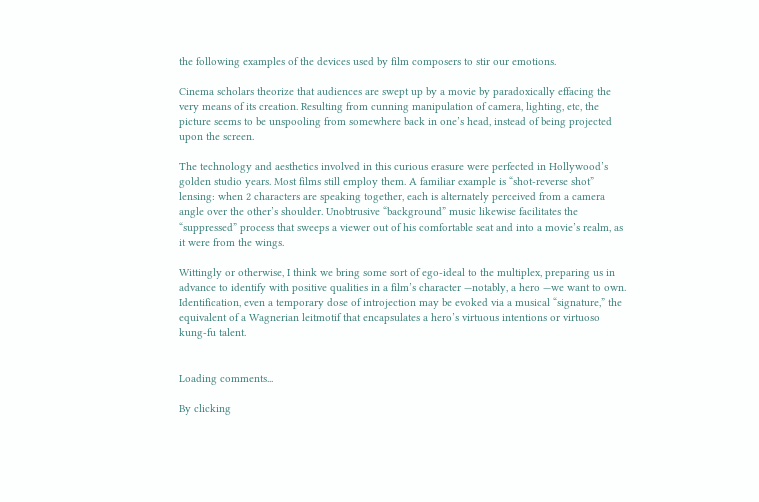the following examples of the devices used by film composers to stir our emotions.

Cinema scholars theorize that audiences are swept up by a movie by paradoxically effacing the very means of its creation. Resulting from cunning manipulation of camera, lighting, etc, the picture seems to be unspooling from somewhere back in one’s head, instead of being projected upon the screen.

The technology and aesthetics involved in this curious erasure were perfected in Hollywood’s golden studio years. Most films still employ them. A familiar example is “shot-reverse shot” lensing: when 2 characters are speaking together, each is alternately perceived from a camera angle over the other’s shoulder. Unobtrusive “background” music likewise facilitates the “suppressed” process that sweeps a viewer out of his comfortable seat and into a movie’s realm, as it were from the wings.

Wittingly or otherwise, I think we bring some sort of ego-ideal to the multiplex, preparing us in advance to identify with positive qualities in a film’s character —notably, a hero —we want to own. Identification, even a temporary dose of introjection may be evoked via a musical “signature,” the equivalent of a Wagnerian leitmotif that encapsulates a hero’s virtuous intentions or virtuoso kung-fu talent.


Loading comments...

By clicking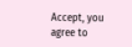Accept, you agree to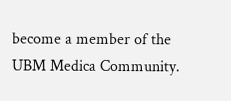become a member of the UBM Medica Community.